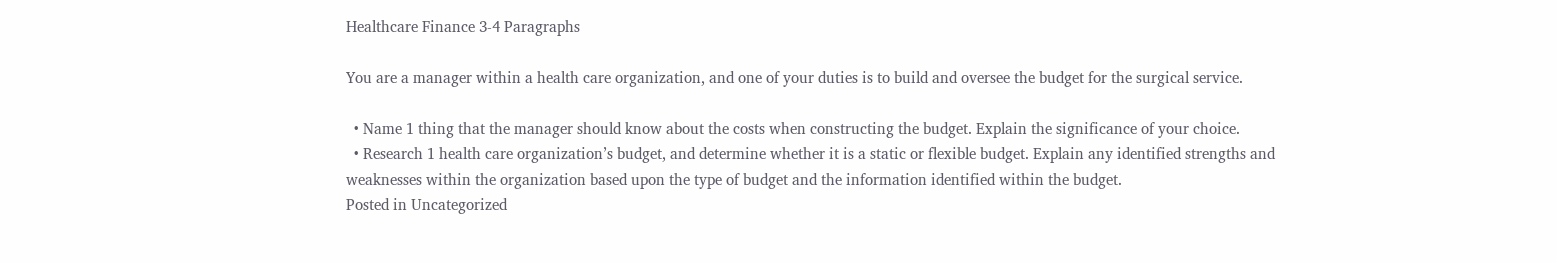Healthcare Finance 3-4 Paragraphs

You are a manager within a health care organization, and one of your duties is to build and oversee the budget for the surgical service.

  • Name 1 thing that the manager should know about the costs when constructing the budget. Explain the significance of your choice.
  • Research 1 health care organization’s budget, and determine whether it is a static or flexible budget. Explain any identified strengths and weaknesses within the organization based upon the type of budget and the information identified within the budget.
Posted in Uncategorized